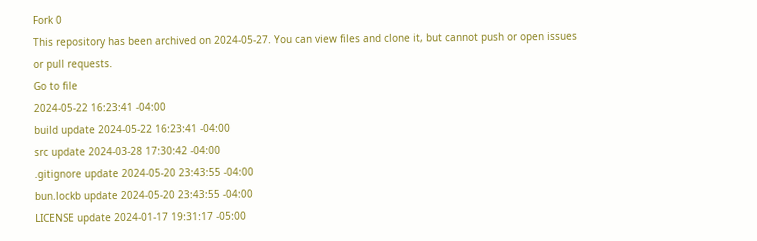Fork 0
This repository has been archived on 2024-05-27. You can view files and clone it, but cannot push or open issues or pull requests.
Go to file
2024-05-22 16:23:41 -04:00
build update 2024-05-22 16:23:41 -04:00
src update 2024-03-28 17:30:42 -04:00
.gitignore update 2024-05-20 23:43:55 -04:00
bun.lockb update 2024-05-20 23:43:55 -04:00
LICENSE update 2024-01-17 19:31:17 -05:00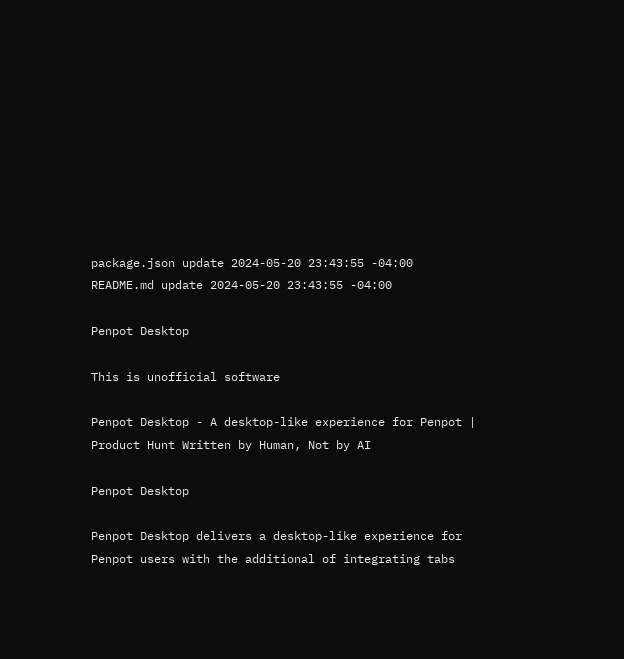package.json update 2024-05-20 23:43:55 -04:00
README.md update 2024-05-20 23:43:55 -04:00

Penpot Desktop

This is unofficial software

Penpot Desktop - A desktop-like experience for Penpot | Product Hunt Written by Human, Not by AI

Penpot Desktop

Penpot Desktop delivers a desktop-like experience for Penpot users with the additional of integrating tabs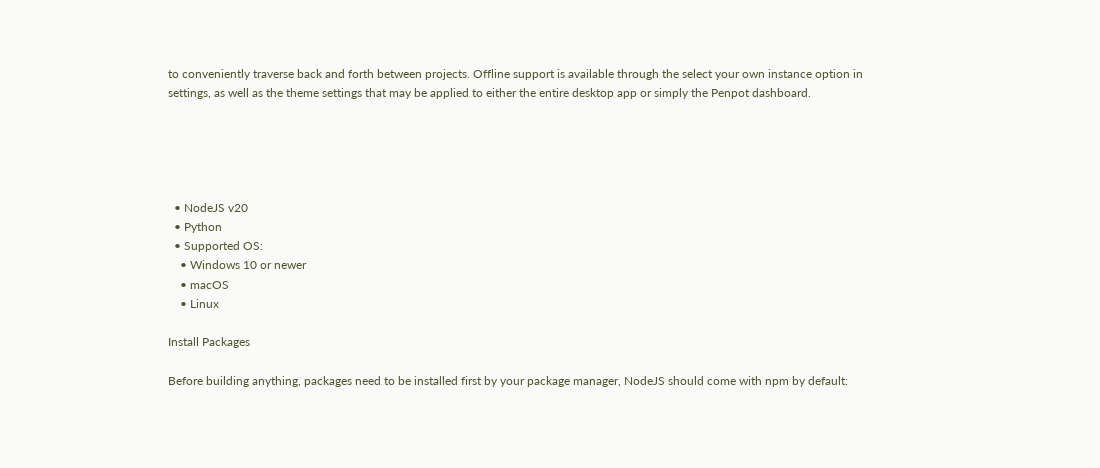to conveniently traverse back and forth between projects. Offline support is available through the select your own instance option in settings, as well as the theme settings that may be applied to either the entire desktop app or simply the Penpot dashboard.





  • NodeJS v20
  • Python
  • Supported OS:
    • Windows 10 or newer
    • macOS
    • Linux

Install Packages

Before building anything, packages need to be installed first by your package manager, NodeJS should come with npm by default: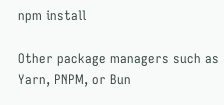npm install

Other package managers such as Yarn, PNPM, or Bun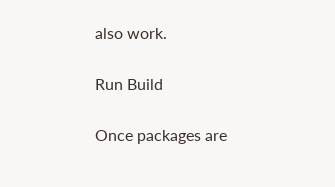also work.

Run Build

Once packages are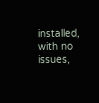installed, with no issues,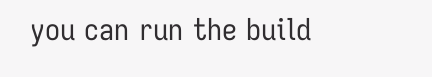you can run the build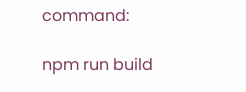command:

npm run build